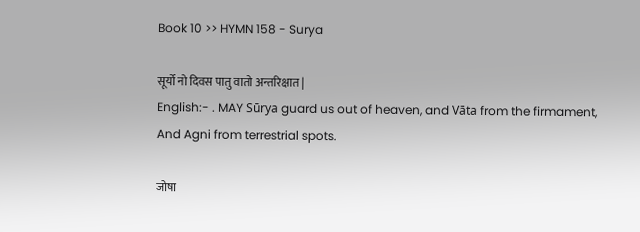Book 10 >> HYMN 158 - Surya

सूर्यो नो दिवस पातु वातो अन्तरिक्षात |
English:- . MAY Sūrya guard us out of heaven, and Vāta from the firmament,
And Agni from terrestrial spots.

जोषा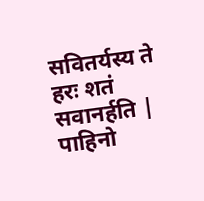सवितर्यस्य ते हरः शतं सवानर्हति |
पाहिनो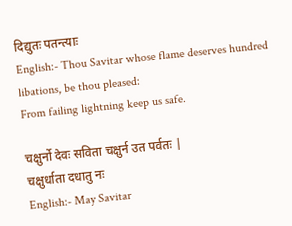दिद्युतः पतन्त्याः
English:- Thou Savitar whose flame deserves hundred libations, be thou pleased:
From failing lightning keep us safe.

चक्षुर्नो देवः सविता चक्षुर्न उत पर्वतः |
चक्षुर्धाता दधातु नः
English:- May Savitar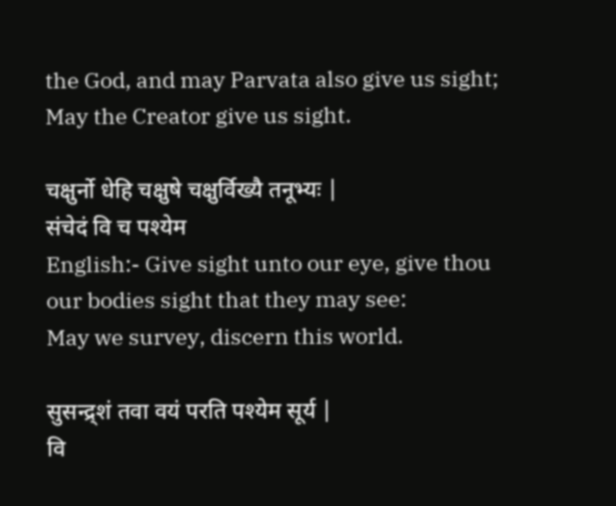the God, and may Parvata also give us sight;
May the Creator give us sight.

चक्षुर्नो धेहि चक्षुषे चक्षुर्विख्यै तनूभ्यः |
संचेदं वि च पश्येम
English:- Give sight unto our eye, give thou our bodies sight that they may see:
May we survey, discern this world.

सुसन्द्र्शं तवा वयं परति पश्येम सूर्य |
वि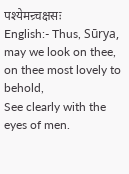पश्येमन्र्चक्षसः
English:- Thus, Sūrya, may we look on thee, on thee most lovely to behold,
See clearly with the eyes of men.